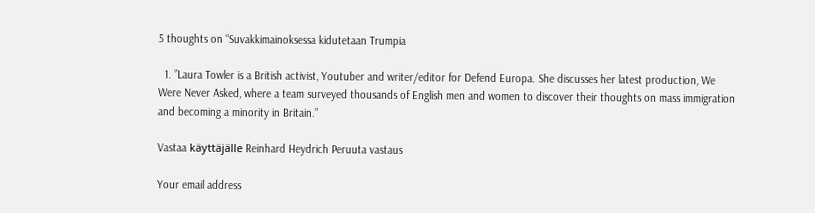5 thoughts on “Suvakkimainoksessa kidutetaan Trumpia

  1. ”Laura Towler is a British activist, Youtuber and writer/editor for Defend Europa. She discusses her latest production, We Were Never Asked, where a team surveyed thousands of English men and women to discover their thoughts on mass immigration and becoming a minority in Britain.”

Vastaa käyttäjälle Reinhard Heydrich Peruuta vastaus

Your email address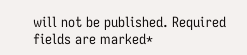will not be published. Required fields are marked*